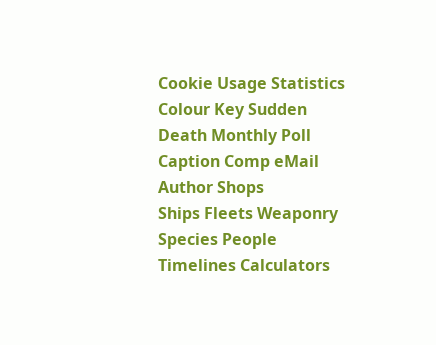Cookie Usage Statistics Colour Key Sudden Death Monthly Poll Caption Comp eMail Author Shops
Ships Fleets Weaponry Species People Timelines Calculators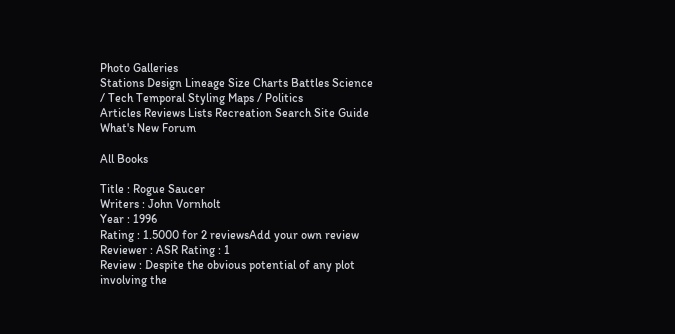Photo Galleries
Stations Design Lineage Size Charts Battles Science / Tech Temporal Styling Maps / Politics
Articles Reviews Lists Recreation Search Site Guide What's New Forum

All Books

Title : Rogue Saucer
Writers : John Vornholt
Year : 1996
Rating : 1.5000 for 2 reviewsAdd your own review
Reviewer : ASR Rating : 1
Review : Despite the obvious potential of any plot involving the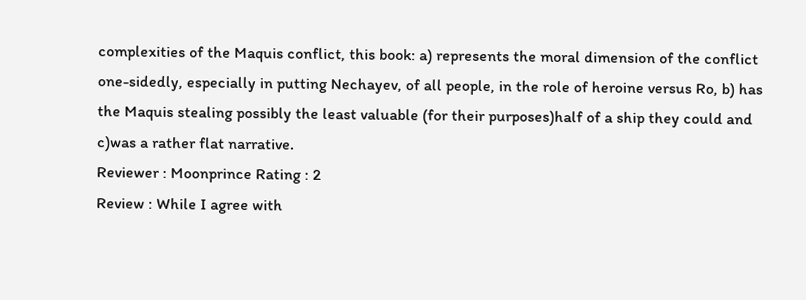complexities of the Maquis conflict, this book: a) represents the moral dimension of the conflict one-sidedly, especially in putting Nechayev, of all people, in the role of heroine versus Ro, b) has the Maquis stealing possibly the least valuable (for their purposes)half of a ship they could and c)was a rather flat narrative.
Reviewer : Moonprince Rating : 2
Review : While I agree with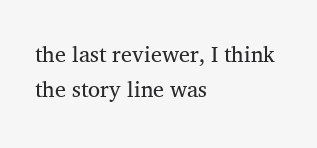the last reviewer, I think the story line was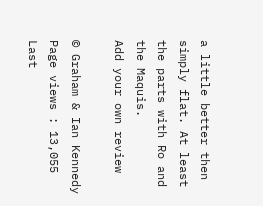a little better then simply flat. At least the parts with Ro and the Maquis.
Add your own review

© Graham & Ian Kennedy Page views : 13,055 Last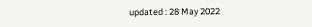updated : 28 May 2022